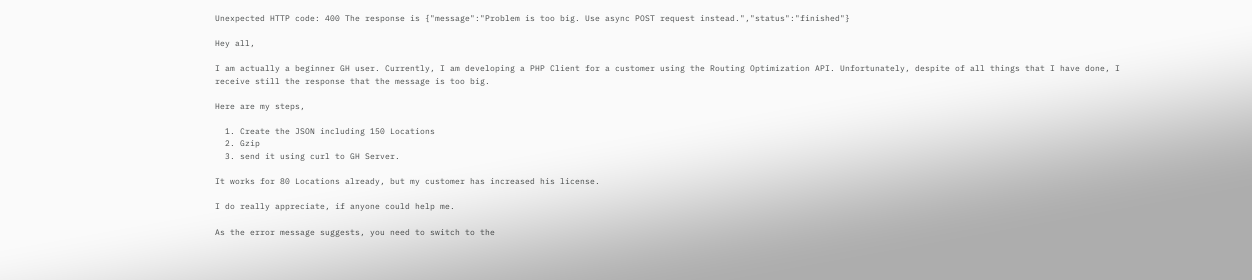Unexpected HTTP code: 400 The response is {"message":"Problem is too big. Use async POST request instead.","status":"finished"}

Hey all,

I am actually a beginner GH user. Currently, I am developing a PHP Client for a customer using the Routing Optimization API. Unfortunately, despite of all things that I have done, I receive still the response that the message is too big.

Here are my steps,

  1. Create the JSON including 150 Locations
  2. Gzip
  3. send it using curl to GH Server.

It works for 80 Locations already, but my customer has increased his license.

I do really appreciate, if anyone could help me.

As the error message suggests, you need to switch to the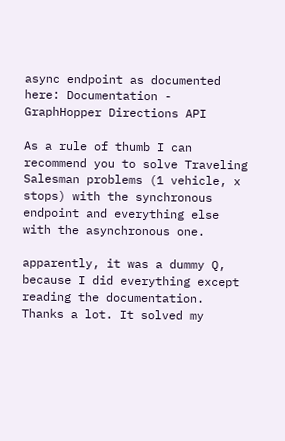async endpoint as documented here: Documentation - GraphHopper Directions API

As a rule of thumb I can recommend you to solve Traveling Salesman problems (1 vehicle, x stops) with the synchronous endpoint and everything else with the asynchronous one.

apparently, it was a dummy Q, because I did everything except reading the documentation. Thanks a lot. It solved my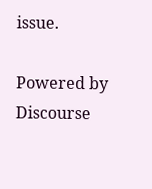issue.

Powered by Discourse